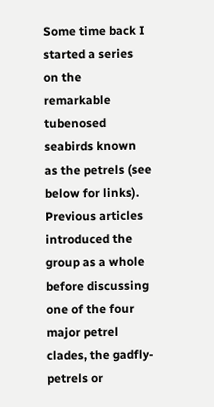Some time back I started a series on the remarkable tubenosed seabirds known as the petrels (see below for links). Previous articles introduced the group as a whole before discussing one of the four major petrel clades, the gadfly-petrels or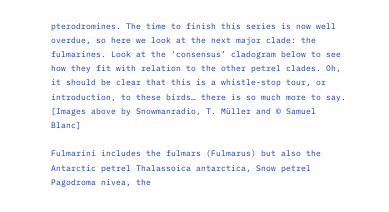pterodromines. The time to finish this series is now well overdue, so here we look at the next major clade: the fulmarines. Look at the ‘consensus’ cladogram below to see how they fit with relation to the other petrel clades. Oh, it should be clear that this is a whistle-stop tour, or introduction, to these birds… there is so much more to say. [Images above by Snowmanradio, T. Müller and © Samuel Blanc]

Fulmarini includes the fulmars (Fulmarus) but also the Antarctic petrel Thalassoica antarctica, Snow petrel Pagodroma nivea, the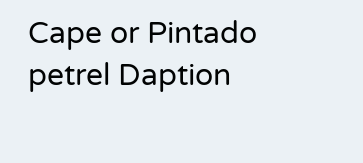Cape or Pintado petrel Daption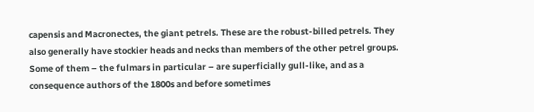capensis and Macronectes, the giant petrels. These are the robust-billed petrels. They also generally have stockier heads and necks than members of the other petrel groups. Some of them – the fulmars in particular – are superficially gull-like, and as a consequence authors of the 1800s and before sometimes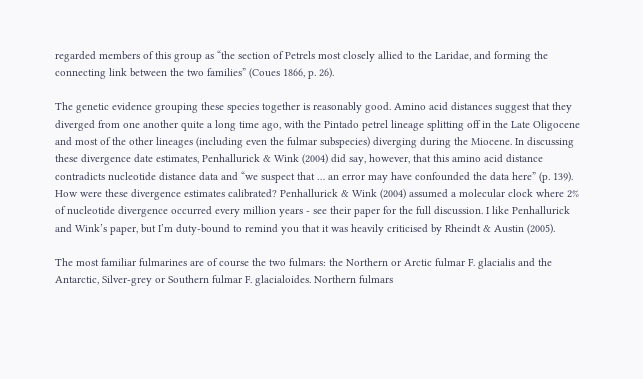regarded members of this group as “the section of Petrels most closely allied to the Laridae, and forming the connecting link between the two families” (Coues 1866, p. 26).

The genetic evidence grouping these species together is reasonably good. Amino acid distances suggest that they diverged from one another quite a long time ago, with the Pintado petrel lineage splitting off in the Late Oligocene and most of the other lineages (including even the fulmar subspecies) diverging during the Miocene. In discussing these divergence date estimates, Penhallurick & Wink (2004) did say, however, that this amino acid distance contradicts nucleotide distance data and “we suspect that … an error may have confounded the data here” (p. 139). How were these divergence estimates calibrated? Penhallurick & Wink (2004) assumed a molecular clock where 2% of nucleotide divergence occurred every million years - see their paper for the full discussion. I like Penhallurick and Wink’s paper, but I’m duty-bound to remind you that it was heavily criticised by Rheindt & Austin (2005).

The most familiar fulmarines are of course the two fulmars: the Northern or Arctic fulmar F. glacialis and the Antarctic, Silver-grey or Southern fulmar F. glacialoides. Northern fulmars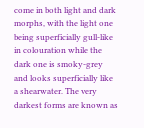come in both light and dark morphs, with the light one being superficially gull-like in colouration while the dark one is smoky-grey and looks superficially like a shearwater. The very darkest forms are known as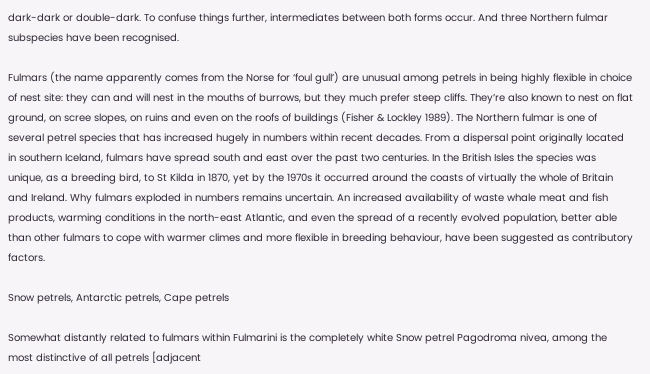dark-dark or double-dark. To confuse things further, intermediates between both forms occur. And three Northern fulmar subspecies have been recognised.

Fulmars (the name apparently comes from the Norse for ‘foul gull’) are unusual among petrels in being highly flexible in choice of nest site: they can and will nest in the mouths of burrows, but they much prefer steep cliffs. They’re also known to nest on flat ground, on scree slopes, on ruins and even on the roofs of buildings (Fisher & Lockley 1989). The Northern fulmar is one of several petrel species that has increased hugely in numbers within recent decades. From a dispersal point originally located in southern Iceland, fulmars have spread south and east over the past two centuries. In the British Isles the species was unique, as a breeding bird, to St Kilda in 1870, yet by the 1970s it occurred around the coasts of virtually the whole of Britain and Ireland. Why fulmars exploded in numbers remains uncertain. An increased availability of waste whale meat and fish products, warming conditions in the north-east Atlantic, and even the spread of a recently evolved population, better able than other fulmars to cope with warmer climes and more flexible in breeding behaviour, have been suggested as contributory factors.

Snow petrels, Antarctic petrels, Cape petrels

Somewhat distantly related to fulmars within Fulmarini is the completely white Snow petrel Pagodroma nivea, among the most distinctive of all petrels [adjacent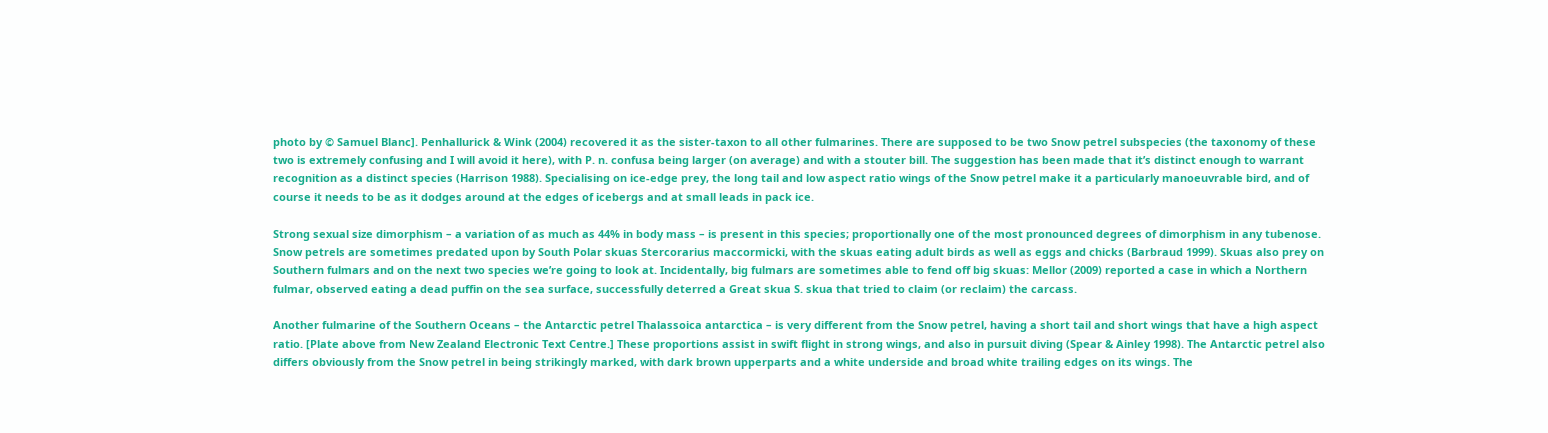photo by © Samuel Blanc]. Penhallurick & Wink (2004) recovered it as the sister-taxon to all other fulmarines. There are supposed to be two Snow petrel subspecies (the taxonomy of these two is extremely confusing and I will avoid it here), with P. n. confusa being larger (on average) and with a stouter bill. The suggestion has been made that it’s distinct enough to warrant recognition as a distinct species (Harrison 1988). Specialising on ice-edge prey, the long tail and low aspect ratio wings of the Snow petrel make it a particularly manoeuvrable bird, and of course it needs to be as it dodges around at the edges of icebergs and at small leads in pack ice.

Strong sexual size dimorphism – a variation of as much as 44% in body mass – is present in this species; proportionally one of the most pronounced degrees of dimorphism in any tubenose. Snow petrels are sometimes predated upon by South Polar skuas Stercorarius maccormicki, with the skuas eating adult birds as well as eggs and chicks (Barbraud 1999). Skuas also prey on Southern fulmars and on the next two species we’re going to look at. Incidentally, big fulmars are sometimes able to fend off big skuas: Mellor (2009) reported a case in which a Northern fulmar, observed eating a dead puffin on the sea surface, successfully deterred a Great skua S. skua that tried to claim (or reclaim) the carcass.

Another fulmarine of the Southern Oceans – the Antarctic petrel Thalassoica antarctica – is very different from the Snow petrel, having a short tail and short wings that have a high aspect ratio. [Plate above from New Zealand Electronic Text Centre.] These proportions assist in swift flight in strong wings, and also in pursuit diving (Spear & Ainley 1998). The Antarctic petrel also differs obviously from the Snow petrel in being strikingly marked, with dark brown upperparts and a white underside and broad white trailing edges on its wings. The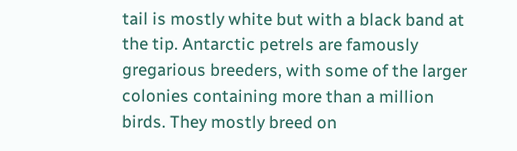tail is mostly white but with a black band at the tip. Antarctic petrels are famously gregarious breeders, with some of the larger colonies containing more than a million birds. They mostly breed on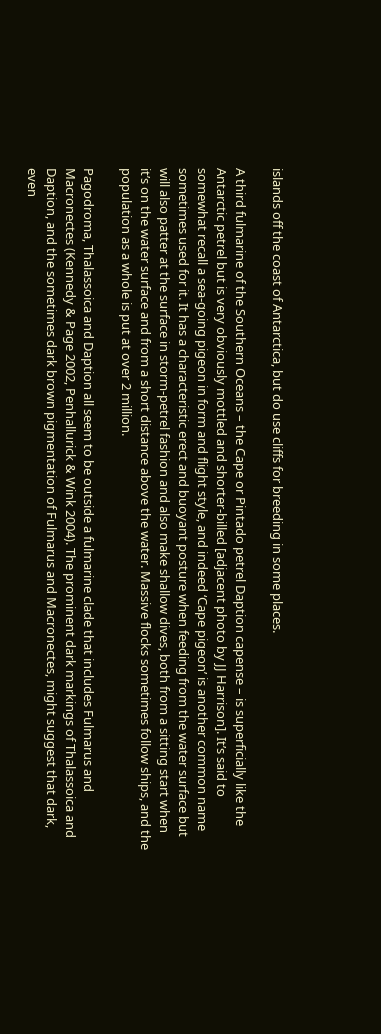islands off the coast of Antarctica, but do use cliffs for breeding in some places.

A third fulmarine of the Southern Oceans – the Cape or Pintado petrel Daption capense – is superficially like the Antarctic petrel but is very obviously mottled and shorter-billed [adjacent photo by JJ Harrison]. It’s said to somewhat recall a sea-going pigeon in form and flight style, and indeed ‘Cape pigeon’ is another common name sometimes used for it. It has a characteristic erect and buoyant posture when feeding from the water surface but will also patter at the surface in storm-petrel fashion and also make shallow dives, both from a sitting start when it’s on the water surface and from a short distance above the water. Massive flocks sometimes follow ships, and the population as a whole is put at over 2 million.

Pagodroma, Thalassoica and Daption all seem to be outside a fulmarine clade that includes Fulmarus and Macronectes (Kennedy & Page 2002, Penhallurick & Wink 2004). The prominent dark markings of Thalassoica and Daption, and the sometimes dark brown pigmentation of Fulmarus and Macronectes, might suggest that dark, even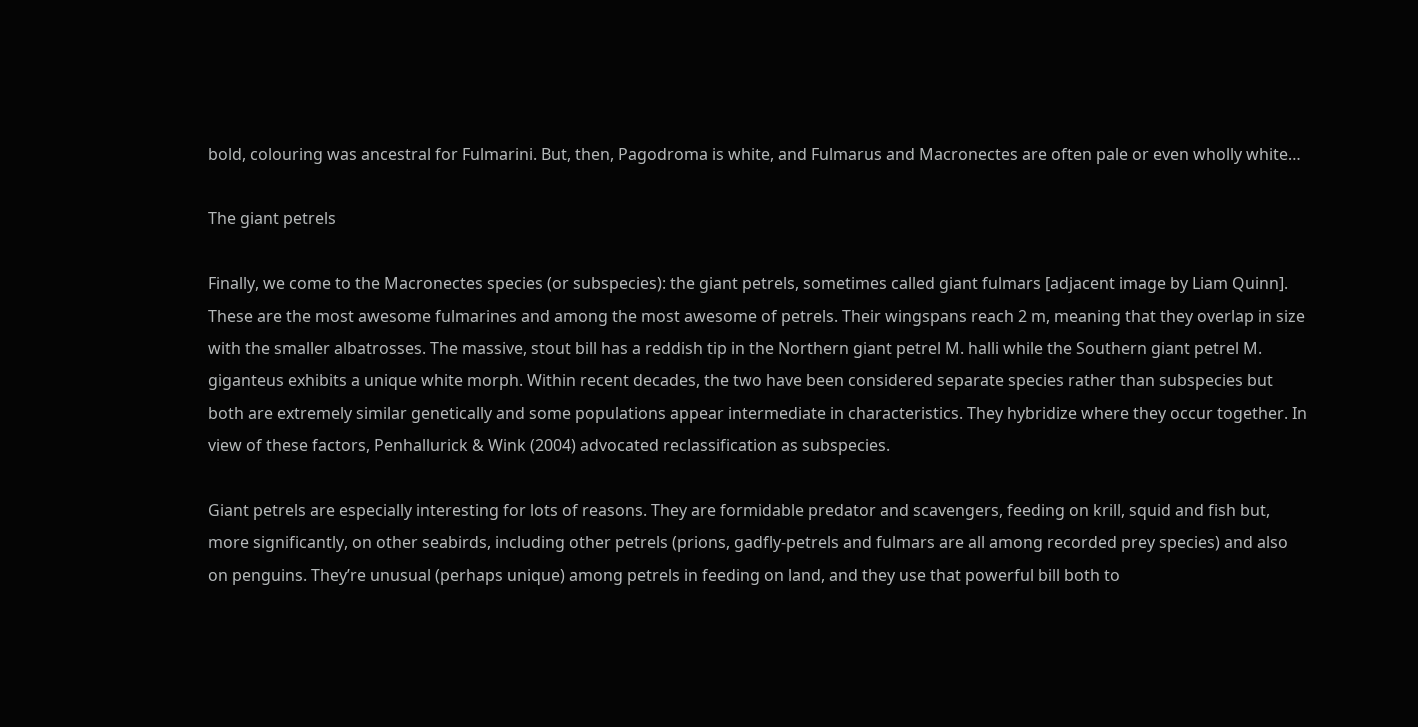bold, colouring was ancestral for Fulmarini. But, then, Pagodroma is white, and Fulmarus and Macronectes are often pale or even wholly white…

The giant petrels

Finally, we come to the Macronectes species (or subspecies): the giant petrels, sometimes called giant fulmars [adjacent image by Liam Quinn]. These are the most awesome fulmarines and among the most awesome of petrels. Their wingspans reach 2 m, meaning that they overlap in size with the smaller albatrosses. The massive, stout bill has a reddish tip in the Northern giant petrel M. halli while the Southern giant petrel M. giganteus exhibits a unique white morph. Within recent decades, the two have been considered separate species rather than subspecies but both are extremely similar genetically and some populations appear intermediate in characteristics. They hybridize where they occur together. In view of these factors, Penhallurick & Wink (2004) advocated reclassification as subspecies.

Giant petrels are especially interesting for lots of reasons. They are formidable predator and scavengers, feeding on krill, squid and fish but, more significantly, on other seabirds, including other petrels (prions, gadfly-petrels and fulmars are all among recorded prey species) and also on penguins. They’re unusual (perhaps unique) among petrels in feeding on land, and they use that powerful bill both to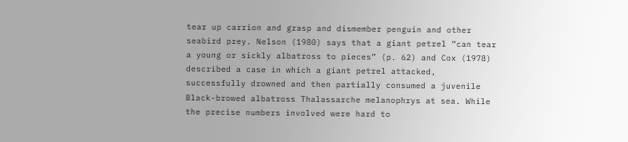tear up carrion and grasp and dismember penguin and other seabird prey. Nelson (1980) says that a giant petrel “can tear a young or sickly albatross to pieces” (p. 62) and Cox (1978) described a case in which a giant petrel attacked, successfully drowned and then partially consumed a juvenile Black-browed albatross Thalassarche melanophrys at sea. While the precise numbers involved were hard to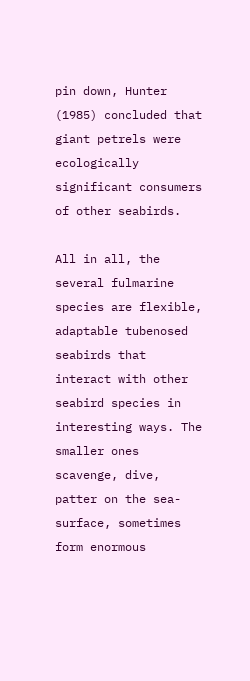pin down, Hunter (1985) concluded that giant petrels were ecologically significant consumers of other seabirds.

All in all, the several fulmarine species are flexible, adaptable tubenosed seabirds that interact with other seabird species in interesting ways. The smaller ones scavenge, dive, patter on the sea-surface, sometimes form enormous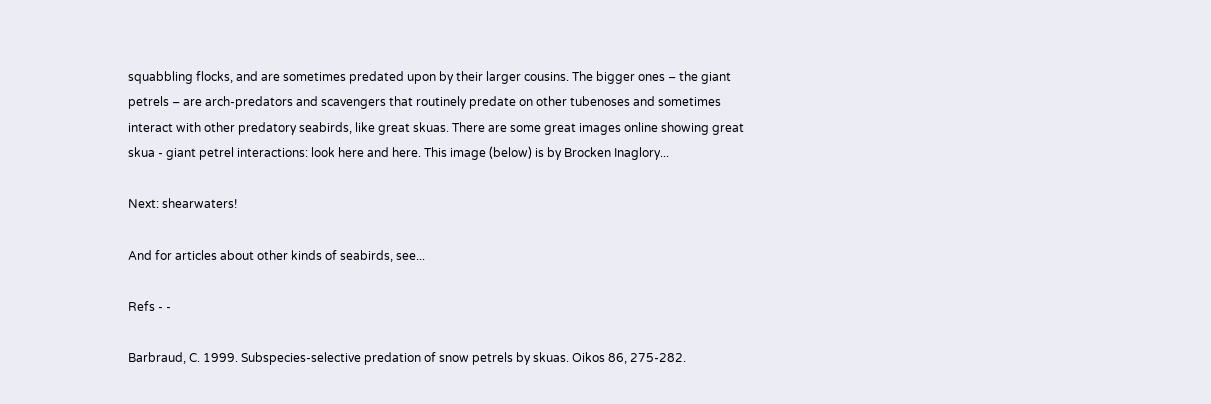squabbling flocks, and are sometimes predated upon by their larger cousins. The bigger ones – the giant petrels – are arch-predators and scavengers that routinely predate on other tubenoses and sometimes interact with other predatory seabirds, like great skuas. There are some great images online showing great skua - giant petrel interactions: look here and here. This image (below) is by Brocken Inaglory...

Next: shearwaters!

And for articles about other kinds of seabirds, see...

Refs - -

Barbraud, C. 1999. Subspecies-selective predation of snow petrels by skuas. Oikos 86, 275-282.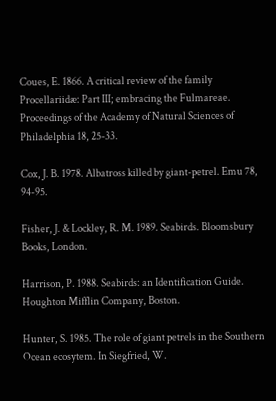Coues, E. 1866. A critical review of the family Procellariidæ: Part III; embracing the Fulmareae. Proceedings of the Academy of Natural Sciences of Philadelphia 18, 25-33.

Cox, J. B. 1978. Albatross killed by giant-petrel. Emu 78, 94-95.

Fisher, J. & Lockley, R. M. 1989. Seabirds. Bloomsbury Books, London.

Harrison, P. 1988. Seabirds: an Identification Guide. Houghton Mifflin Company, Boston.

Hunter, S. 1985. The role of giant petrels in the Southern Ocean ecosytem. In Siegfried, W.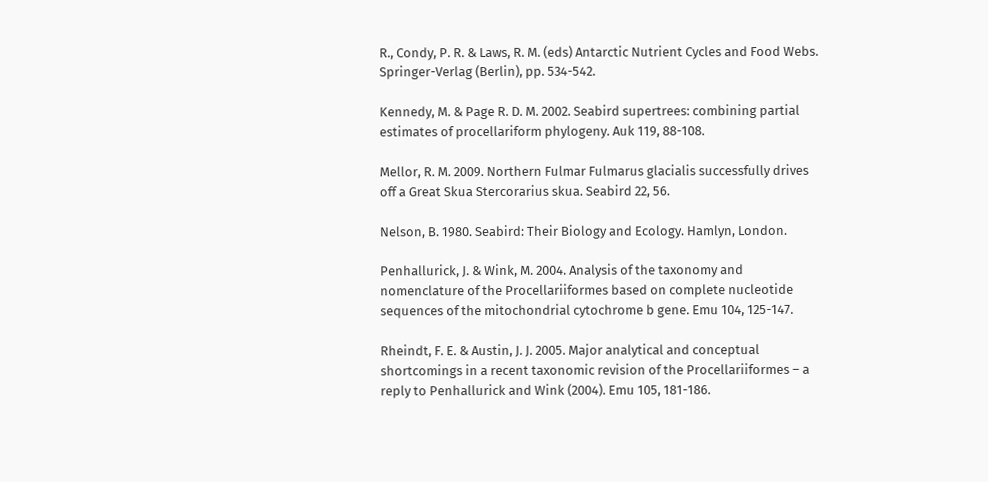R., Condy, P. R. & Laws, R. M. (eds) Antarctic Nutrient Cycles and Food Webs. Springer-Verlag (Berlin), pp. 534-542.

Kennedy, M. & Page R. D. M. 2002. Seabird supertrees: combining partial estimates of procellariform phylogeny. Auk 119, 88-108.

Mellor, R. M. 2009. Northern Fulmar Fulmarus glacialis successfully drives off a Great Skua Stercorarius skua. Seabird 22, 56.

Nelson, B. 1980. Seabird: Their Biology and Ecology. Hamlyn, London.

Penhallurick, J. & Wink, M. 2004. Analysis of the taxonomy and nomenclature of the Procellariiformes based on complete nucleotide sequences of the mitochondrial cytochrome b gene. Emu 104, 125-147.

Rheindt, F. E. & Austin, J. J. 2005. Major analytical and conceptual shortcomings in a recent taxonomic revision of the Procellariiformes – a reply to Penhallurick and Wink (2004). Emu 105, 181-186.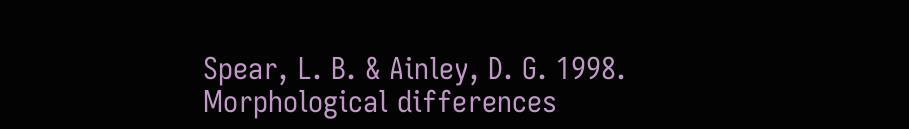Spear, L. B. & Ainley, D. G. 1998. Morphological differences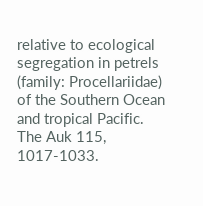relative to ecological segregation in petrels (family: Procellariidae) of the Southern Ocean and tropical Pacific. The Auk 115, 1017-1033.